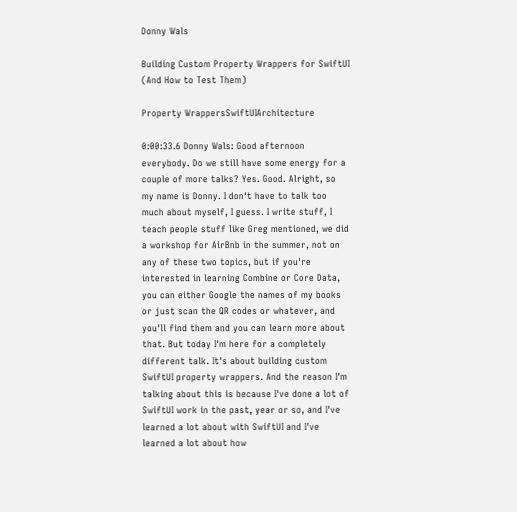Donny Wals

Building Custom Property Wrappers for SwiftUI (And How to Test Them)

Property WrappersSwiftUIArchitecture

0:00:33.6 Donny Wals: Good afternoon everybody. Do we still have some energy for a couple of more talks? Yes. Good. Alright, so my name is Donny. I don't have to talk too much about myself, I guess. I write stuff, I teach people stuff like Greg mentioned, we did a workshop for AirBnb in the summer, not on any of these two topics, but if you're interested in learning Combine or Core Data, you can either Google the names of my books or just scan the QR codes or whatever, and you'll find them and you can learn more about that. But today I'm here for a completely different talk. It's about building custom SwiftUI property wrappers. And the reason I'm talking about this is because I've done a lot of SwiftUI work in the past, year or so, and I've learned a lot about with SwiftUI and I've learned a lot about how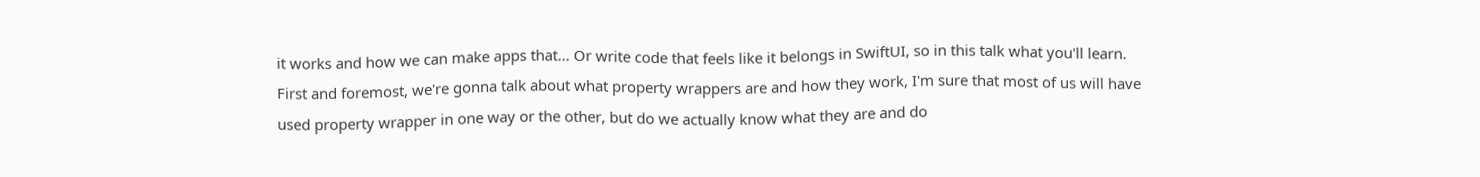it works and how we can make apps that... Or write code that feels like it belongs in SwiftUI, so in this talk what you'll learn. First and foremost, we're gonna talk about what property wrappers are and how they work, I'm sure that most of us will have used property wrapper in one way or the other, but do we actually know what they are and do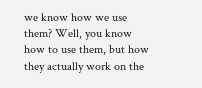we know how we use them? Well, you know how to use them, but how they actually work on the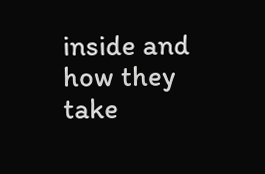inside and how they take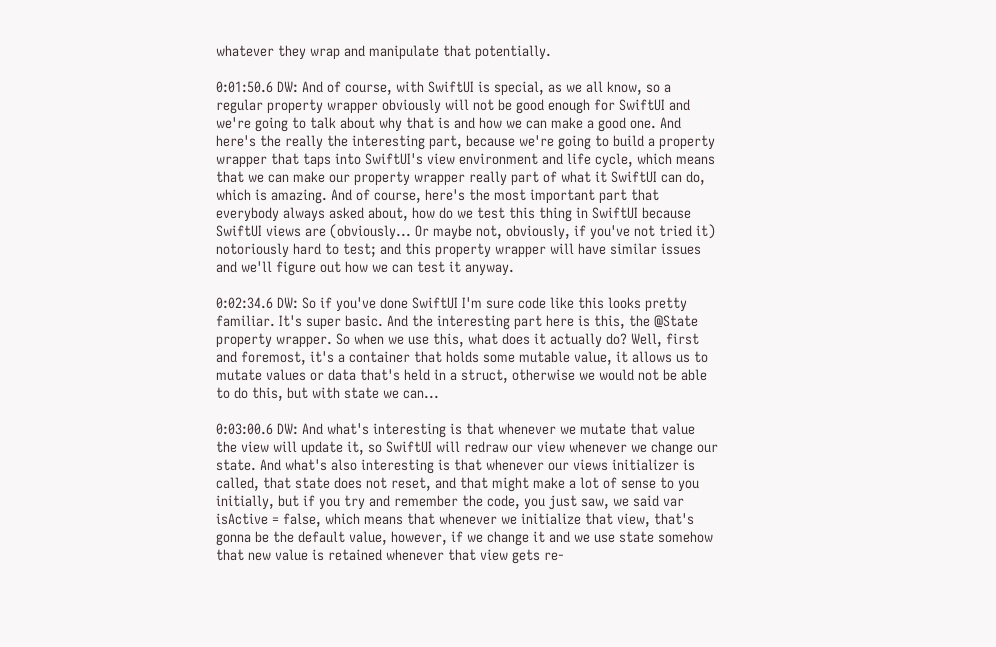whatever they wrap and manipulate that potentially.

0:01:50.6 DW: And of course, with SwiftUI is special, as we all know, so a regular property wrapper obviously will not be good enough for SwiftUI and we're going to talk about why that is and how we can make a good one. And here's the really the interesting part, because we're going to build a property wrapper that taps into SwiftUI's view environment and life cycle, which means that we can make our property wrapper really part of what it SwiftUI can do, which is amazing. And of course, here's the most important part that everybody always asked about, how do we test this thing in SwiftUI because SwiftUI views are (obviously... Or maybe not, obviously, if you've not tried it) notoriously hard to test; and this property wrapper will have similar issues and we'll figure out how we can test it anyway.

0:02:34.6 DW: So if you've done SwiftUI I'm sure code like this looks pretty familiar. It's super basic. And the interesting part here is this, the @State property wrapper. So when we use this, what does it actually do? Well, first and foremost, it's a container that holds some mutable value, it allows us to mutate values or data that's held in a struct, otherwise we would not be able to do this, but with state we can...

0:03:00.6 DW: And what's interesting is that whenever we mutate that value the view will update it, so SwiftUI will redraw our view whenever we change our state. And what's also interesting is that whenever our views initializer is called, that state does not reset, and that might make a lot of sense to you initially, but if you try and remember the code, you just saw, we said var isActive = false, which means that whenever we initialize that view, that's gonna be the default value, however, if we change it and we use state somehow that new value is retained whenever that view gets re-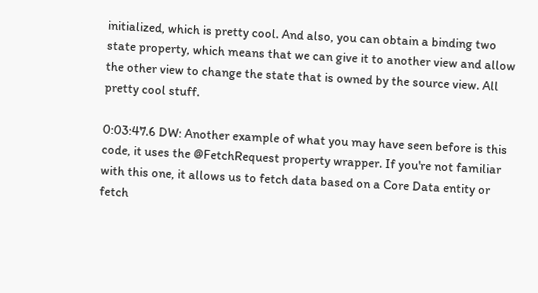initialized, which is pretty cool. And also, you can obtain a binding two state property, which means that we can give it to another view and allow the other view to change the state that is owned by the source view. All pretty cool stuff.

0:03:47.6 DW: Another example of what you may have seen before is this code, it uses the @FetchRequest property wrapper. If you're not familiar with this one, it allows us to fetch data based on a Core Data entity or fetch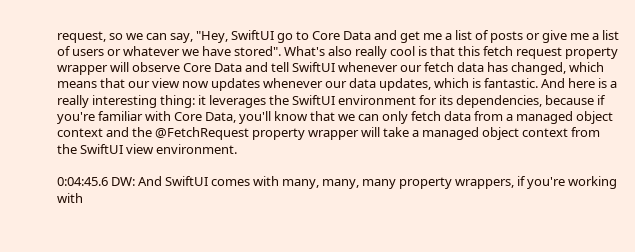request, so we can say, "Hey, SwiftUI go to Core Data and get me a list of posts or give me a list of users or whatever we have stored". What's also really cool is that this fetch request property wrapper will observe Core Data and tell SwiftUI whenever our fetch data has changed, which means that our view now updates whenever our data updates, which is fantastic. And here is a really interesting thing: it leverages the SwiftUI environment for its dependencies, because if you're familiar with Core Data, you'll know that we can only fetch data from a managed object context and the @FetchRequest property wrapper will take a managed object context from the SwiftUI view environment.

0:04:45.6 DW: And SwiftUI comes with many, many, many property wrappers, if you're working with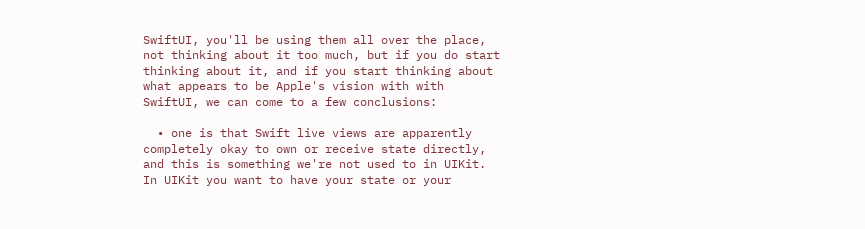SwiftUI, you'll be using them all over the place, not thinking about it too much, but if you do start thinking about it, and if you start thinking about what appears to be Apple's vision with with SwiftUI, we can come to a few conclusions:

  • one is that Swift live views are apparently completely okay to own or receive state directly, and this is something we're not used to in UIKit. In UIKit you want to have your state or your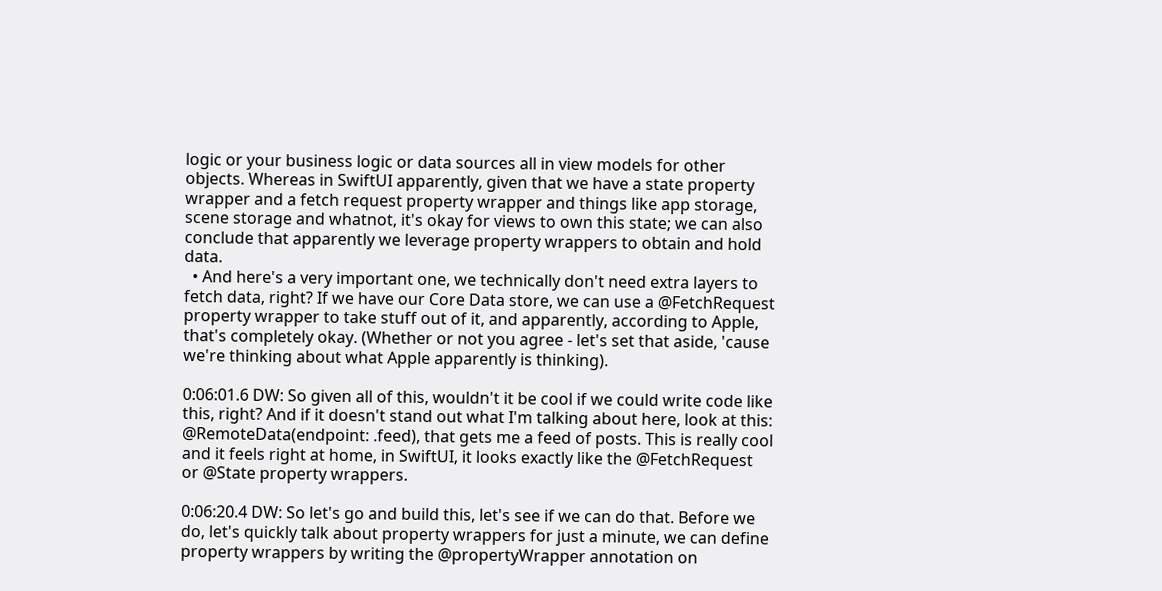logic or your business logic or data sources all in view models for other objects. Whereas in SwiftUI apparently, given that we have a state property wrapper and a fetch request property wrapper and things like app storage, scene storage and whatnot, it's okay for views to own this state; we can also conclude that apparently we leverage property wrappers to obtain and hold data.
  • And here's a very important one, we technically don't need extra layers to fetch data, right? If we have our Core Data store, we can use a @FetchRequest property wrapper to take stuff out of it, and apparently, according to Apple, that's completely okay. (Whether or not you agree - let's set that aside, 'cause we're thinking about what Apple apparently is thinking).

0:06:01.6 DW: So given all of this, wouldn't it be cool if we could write code like this, right? And if it doesn't stand out what I'm talking about here, look at this: @RemoteData(endpoint: .feed), that gets me a feed of posts. This is really cool and it feels right at home, in SwiftUI, it looks exactly like the @FetchRequest or @State property wrappers.

0:06:20.4 DW: So let's go and build this, let's see if we can do that. Before we do, let's quickly talk about property wrappers for just a minute, we can define property wrappers by writing the @propertyWrapper annotation on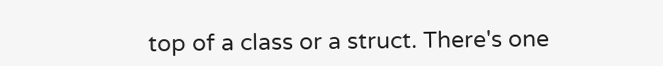top of a class or a struct. There's one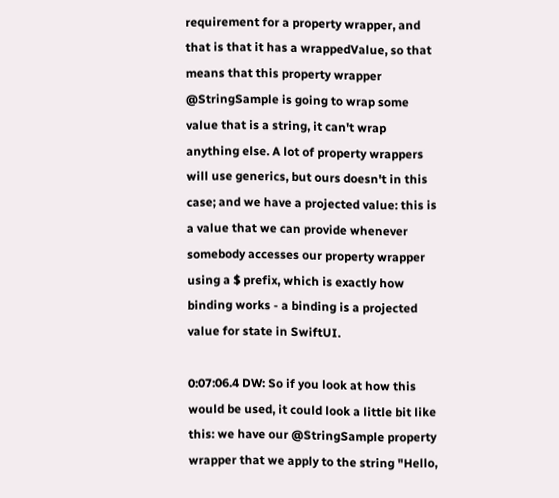requirement for a property wrapper, and that is that it has a wrappedValue, so that means that this property wrapper @StringSample is going to wrap some value that is a string, it can't wrap anything else. A lot of property wrappers will use generics, but ours doesn't in this case; and we have a projected value: this is a value that we can provide whenever somebody accesses our property wrapper using a $ prefix, which is exactly how binding works - a binding is a projected value for state in SwiftUI.

0:07:06.4 DW: So if you look at how this would be used, it could look a little bit like this: we have our @StringSample property wrapper that we apply to the string "Hello,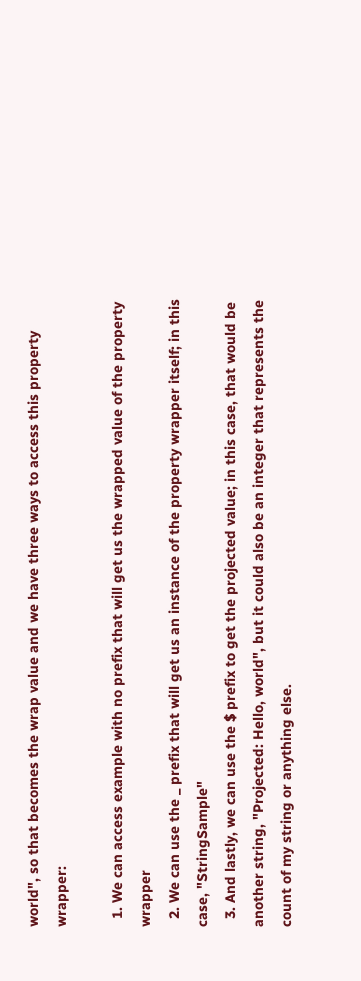world", so that becomes the wrap value and we have three ways to access this property wrapper:

  1. We can access example with no prefix that will get us the wrapped value of the property wrapper
  2. We can use the _ prefix that will get us an instance of the property wrapper itself; in this case, "StringSample"
  3. And lastly, we can use the $ prefix to get the projected value; in this case, that would be another string, "Projected: Hello, world", but it could also be an integer that represents the count of my string or anything else.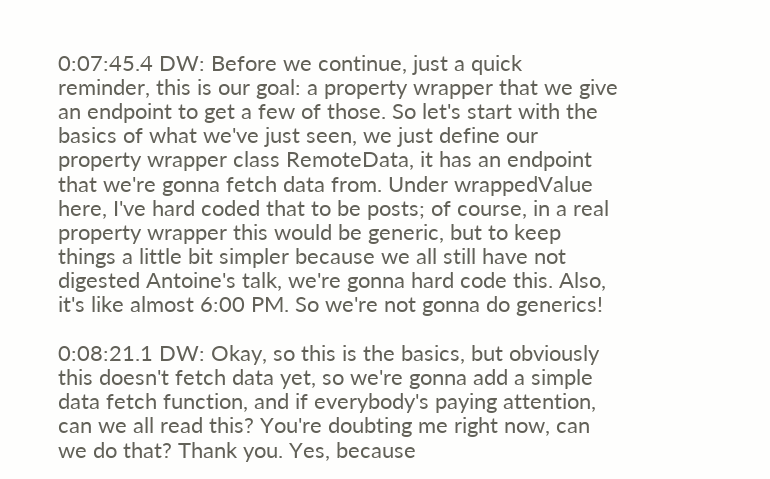0:07:45.4 DW: Before we continue, just a quick reminder, this is our goal: a property wrapper that we give an endpoint to get a few of those. So let's start with the basics of what we've just seen, we just define our property wrapper class RemoteData, it has an endpoint that we're gonna fetch data from. Under wrappedValue here, I've hard coded that to be posts; of course, in a real property wrapper this would be generic, but to keep things a little bit simpler because we all still have not digested Antoine's talk, we're gonna hard code this. Also, it's like almost 6:00 PM. So we're not gonna do generics!

0:08:21.1 DW: Okay, so this is the basics, but obviously this doesn't fetch data yet, so we're gonna add a simple data fetch function, and if everybody's paying attention, can we all read this? You're doubting me right now, can we do that? Thank you. Yes, because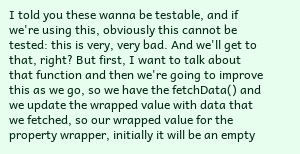I told you these wanna be testable, and if we're using this, obviously this cannot be tested: this is very, very bad. And we'll get to that, right? But first, I want to talk about that function and then we're going to improve this as we go, so we have the fetchData() and we update the wrapped value with data that we fetched, so our wrapped value for the property wrapper, initially it will be an empty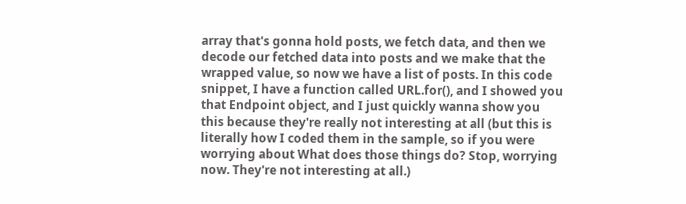array that's gonna hold posts, we fetch data, and then we decode our fetched data into posts and we make that the wrapped value, so now we have a list of posts. In this code snippet, I have a function called URL.for(), and I showed you that Endpoint object, and I just quickly wanna show you this because they're really not interesting at all (but this is literally how I coded them in the sample, so if you were worrying about What does those things do? Stop, worrying now. They're not interesting at all.)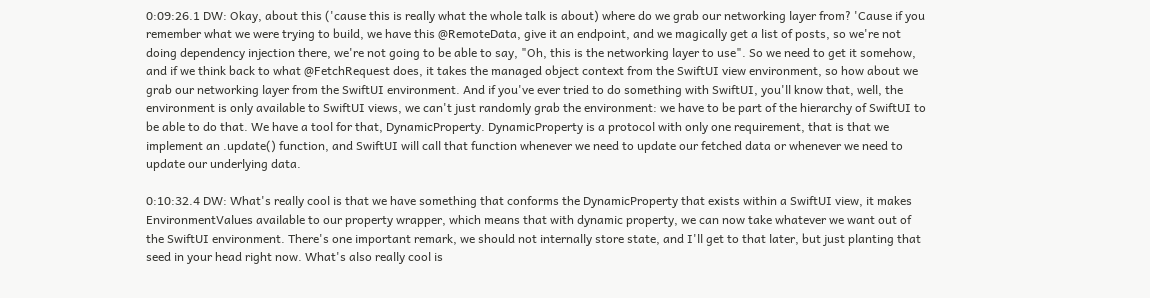0:09:26.1 DW: Okay, about this ('cause this is really what the whole talk is about) where do we grab our networking layer from? 'Cause if you remember what we were trying to build, we have this @RemoteData, give it an endpoint, and we magically get a list of posts, so we're not doing dependency injection there, we're not going to be able to say, "Oh, this is the networking layer to use". So we need to get it somehow, and if we think back to what @FetchRequest does, it takes the managed object context from the SwiftUI view environment, so how about we grab our networking layer from the SwiftUI environment. And if you've ever tried to do something with SwiftUI, you'll know that, well, the environment is only available to SwiftUI views, we can't just randomly grab the environment: we have to be part of the hierarchy of SwiftUI to be able to do that. We have a tool for that, DynamicProperty. DynamicProperty is a protocol with only one requirement, that is that we implement an .update() function, and SwiftUI will call that function whenever we need to update our fetched data or whenever we need to update our underlying data.

0:10:32.4 DW: What's really cool is that we have something that conforms the DynamicProperty that exists within a SwiftUI view, it makes EnvironmentValues available to our property wrapper, which means that with dynamic property, we can now take whatever we want out of the SwiftUI environment. There's one important remark, we should not internally store state, and I'll get to that later, but just planting that seed in your head right now. What's also really cool is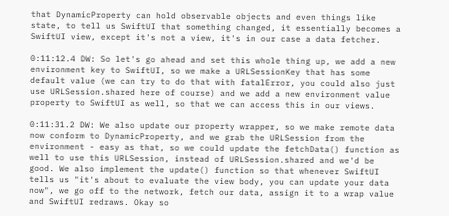that DynamicProperty can hold observable objects and even things like state, to tell us SwiftUI that something changed, it essentially becomes a SwiftUI view, except it's not a view, it's in our case a data fetcher.

0:11:12.4 DW: So let's go ahead and set this whole thing up, we add a new environment key to SwiftUI, so we make a URLSessionKey that has some default value (we can try to do that with fatalError, you could also just use URLSession.shared here of course) and we add a new environment value property to SwiftUI as well, so that we can access this in our views.

0:11:31.2 DW: We also update our property wrapper, so we make remote data now conform to DynamicProperty, and we grab the URLSession from the environment - easy as that, so we could update the fetchData() function as well to use this URLSession, instead of URLSession.shared and we'd be good. We also implement the update() function so that whenever SwiftUI tells us "it's about to evaluate the view body, you can update your data now", we go off to the network, fetch our data, assign it to a wrap value and SwiftUI redraws. Okay so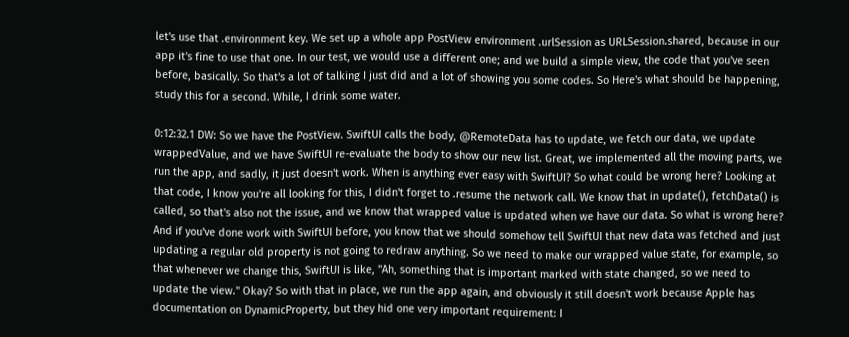let's use that .environment key. We set up a whole app PostView environment .urlSession as URLSession.shared, because in our app it's fine to use that one. In our test, we would use a different one; and we build a simple view, the code that you've seen before, basically. So that's a lot of talking I just did and a lot of showing you some codes. So Here's what should be happening, study this for a second. While, I drink some water.

0:12:32.1 DW: So we have the PostView. SwiftUI calls the body, @RemoteData has to update, we fetch our data, we update wrappedValue, and we have SwiftUI re-evaluate the body to show our new list. Great, we implemented all the moving parts, we run the app, and sadly, it just doesn't work. When is anything ever easy with SwiftUI? So what could be wrong here? Looking at that code, I know you're all looking for this, I didn't forget to .resume the network call. We know that in update(), fetchData() is called, so that's also not the issue, and we know that wrapped value is updated when we have our data. So what is wrong here? And if you've done work with SwiftUI before, you know that we should somehow tell SwiftUI that new data was fetched and just updating a regular old property is not going to redraw anything. So we need to make our wrapped value state, for example, so that whenever we change this, SwiftUI is like, "Ah, something that is important marked with state changed, so we need to update the view." Okay? So with that in place, we run the app again, and obviously it still doesn't work because Apple has documentation on DynamicProperty, but they hid one very important requirement: I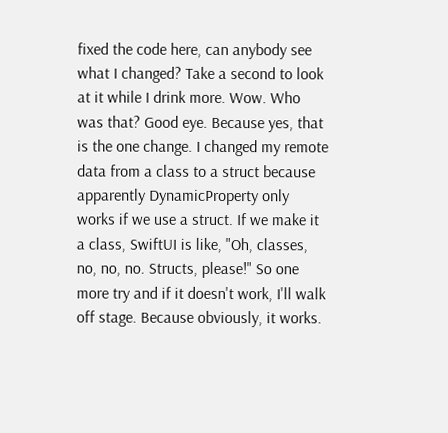fixed the code here, can anybody see what I changed? Take a second to look at it while I drink more. Wow. Who was that? Good eye. Because yes, that is the one change. I changed my remote data from a class to a struct because apparently DynamicProperty only works if we use a struct. If we make it a class, SwiftUI is like, "Oh, classes, no, no, no. Structs, please!" So one more try and if it doesn't work, I'll walk off stage. Because obviously, it works.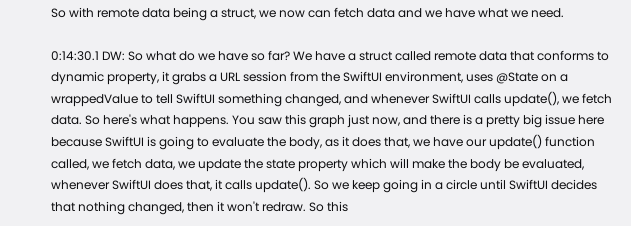So with remote data being a struct, we now can fetch data and we have what we need.

0:14:30.1 DW: So what do we have so far? We have a struct called remote data that conforms to dynamic property, it grabs a URL session from the SwiftUI environment, uses @State on a wrappedValue to tell SwiftUI something changed, and whenever SwiftUI calls update(), we fetch data. So here's what happens. You saw this graph just now, and there is a pretty big issue here because SwiftUI is going to evaluate the body, as it does that, we have our update() function called, we fetch data, we update the state property which will make the body be evaluated, whenever SwiftUI does that, it calls update(). So we keep going in a circle until SwiftUI decides that nothing changed, then it won't redraw. So this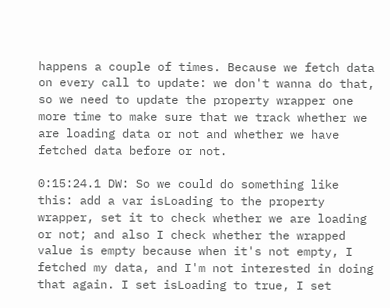happens a couple of times. Because we fetch data on every call to update: we don't wanna do that, so we need to update the property wrapper one more time to make sure that we track whether we are loading data or not and whether we have fetched data before or not.

0:15:24.1 DW: So we could do something like this: add a var isLoading to the property wrapper, set it to check whether we are loading or not; and also I check whether the wrapped value is empty because when it's not empty, I fetched my data, and I'm not interested in doing that again. I set isLoading to true, I set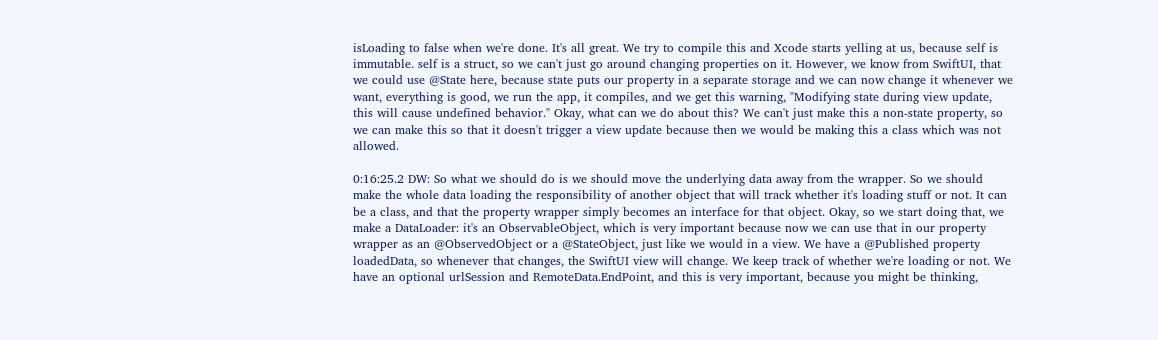isLoading to false when we're done. It's all great. We try to compile this and Xcode starts yelling at us, because self is immutable. self is a struct, so we can't just go around changing properties on it. However, we know from SwiftUI, that we could use @State here, because state puts our property in a separate storage and we can now change it whenever we want, everything is good, we run the app, it compiles, and we get this warning, "Modifying state during view update, this will cause undefined behavior." Okay, what can we do about this? We can't just make this a non-state property, so we can make this so that it doesn't trigger a view update because then we would be making this a class which was not allowed.

0:16:25.2 DW: So what we should do is we should move the underlying data away from the wrapper. So we should make the whole data loading the responsibility of another object that will track whether it's loading stuff or not. It can be a class, and that the property wrapper simply becomes an interface for that object. Okay, so we start doing that, we make a DataLoader: it's an ObservableObject, which is very important because now we can use that in our property wrapper as an @ObservedObject or a @StateObject, just like we would in a view. We have a @Published property loadedData, so whenever that changes, the SwiftUI view will change. We keep track of whether we're loading or not. We have an optional urlSession and RemoteData.EndPoint, and this is very important, because you might be thinking,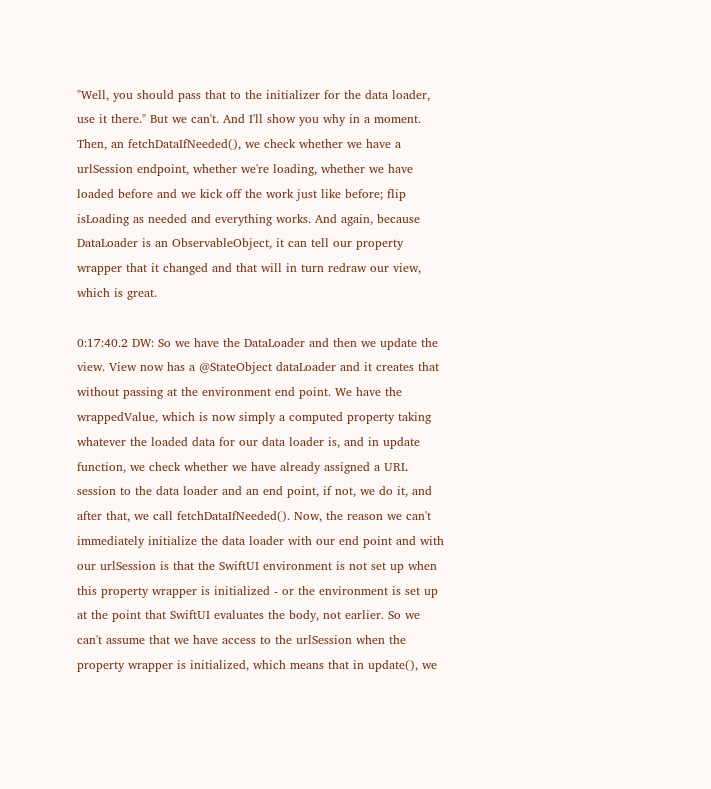"Well, you should pass that to the initializer for the data loader, use it there." But we can't. And I'll show you why in a moment. Then, an fetchDataIfNeeded(), we check whether we have a urlSession endpoint, whether we're loading, whether we have loaded before and we kick off the work just like before; flip isLoading as needed and everything works. And again, because DataLoader is an ObservableObject, it can tell our property wrapper that it changed and that will in turn redraw our view, which is great.

0:17:40.2 DW: So we have the DataLoader and then we update the view. View now has a @StateObject dataLoader and it creates that without passing at the environment end point. We have the wrappedValue, which is now simply a computed property taking whatever the loaded data for our data loader is, and in update function, we check whether we have already assigned a URL session to the data loader and an end point, if not, we do it, and after that, we call fetchDataIfNeeded(). Now, the reason we can't immediately initialize the data loader with our end point and with our urlSession is that the SwiftUI environment is not set up when this property wrapper is initialized - or the environment is set up at the point that SwiftUI evaluates the body, not earlier. So we can't assume that we have access to the urlSession when the property wrapper is initialized, which means that in update(), we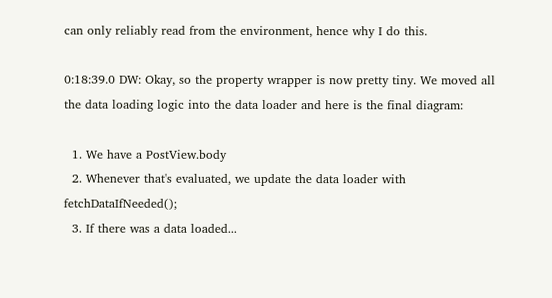can only reliably read from the environment, hence why I do this.

0:18:39.0 DW: Okay, so the property wrapper is now pretty tiny. We moved all the data loading logic into the data loader and here is the final diagram:

  1. We have a PostView.body
  2. Whenever that's evaluated, we update the data loader with fetchDataIfNeeded();
  3. If there was a data loaded...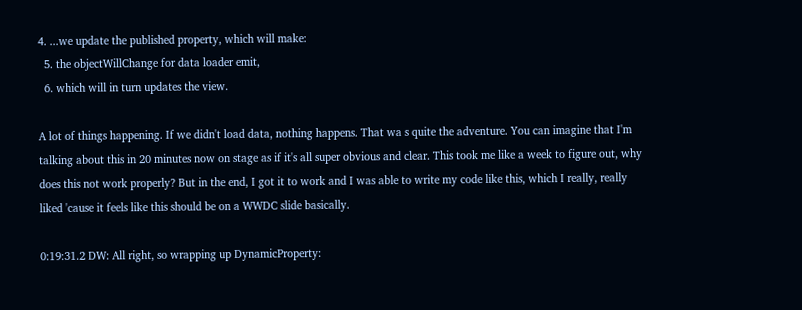4. ...we update the published property, which will make:
  5. the objectWillChange for data loader emit,
  6. which will in turn updates the view.

A lot of things happening. If we didn't load data, nothing happens. That wa s quite the adventure. You can imagine that I'm talking about this in 20 minutes now on stage as if it's all super obvious and clear. This took me like a week to figure out, why does this not work properly? But in the end, I got it to work and I was able to write my code like this, which I really, really liked 'cause it feels like this should be on a WWDC slide basically.

0:19:31.2 DW: All right, so wrapping up DynamicProperty: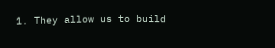1. They allow us to build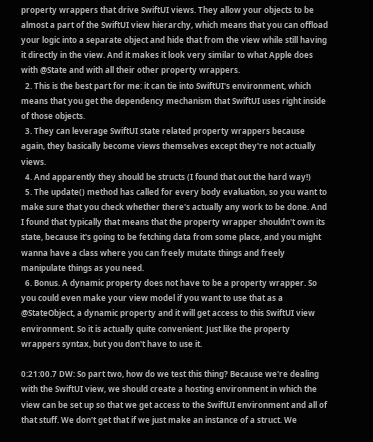property wrappers that drive SwiftUI views. They allow your objects to be almost a part of the SwiftUI view hierarchy, which means that you can offload your logic into a separate object and hide that from the view while still having it directly in the view. And it makes it look very similar to what Apple does with @State and with all their other property wrappers.
  2. This is the best part for me: it can tie into SwiftUI's environment, which means that you get the dependency mechanism that SwiftUI uses right inside of those objects.
  3. They can leverage SwiftUI state related property wrappers because again, they basically become views themselves except they're not actually views.
  4. And apparently they should be structs (I found that out the hard way!)
  5. The update() method has called for every body evaluation, so you want to make sure that you check whether there's actually any work to be done. And I found that typically that means that the property wrapper shouldn't own its state, because it's going to be fetching data from some place, and you might wanna have a class where you can freely mutate things and freely manipulate things as you need.
  6. Bonus. A dynamic property does not have to be a property wrapper. So you could even make your view model if you want to use that as a @StateObject, a dynamic property and it will get access to this SwiftUI view environment. So it is actually quite convenient. Just like the property wrappers syntax, but you don't have to use it.

0:21:00.7 DW: So part two, how do we test this thing? Because we're dealing with the SwiftUI view, we should create a hosting environment in which the view can be set up so that we get access to the SwiftUI environment and all of that stuff. We don't get that if we just make an instance of a struct. We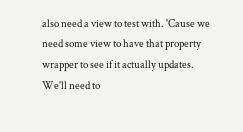also need a view to test with. 'Cause we need some view to have that property wrapper to see if it actually updates. We'll need to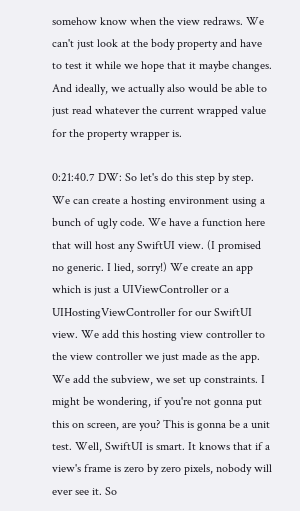somehow know when the view redraws. We can't just look at the body property and have to test it while we hope that it maybe changes. And ideally, we actually also would be able to just read whatever the current wrapped value for the property wrapper is.

0:21:40.7 DW: So let's do this step by step. We can create a hosting environment using a bunch of ugly code. We have a function here that will host any SwiftUI view. (I promised no generic. I lied, sorry!) We create an app which is just a UIViewController or a UIHostingViewController for our SwiftUI view. We add this hosting view controller to the view controller we just made as the app. We add the subview, we set up constraints. I might be wondering, if you're not gonna put this on screen, are you? This is gonna be a unit test. Well, SwiftUI is smart. It knows that if a view's frame is zero by zero pixels, nobody will ever see it. So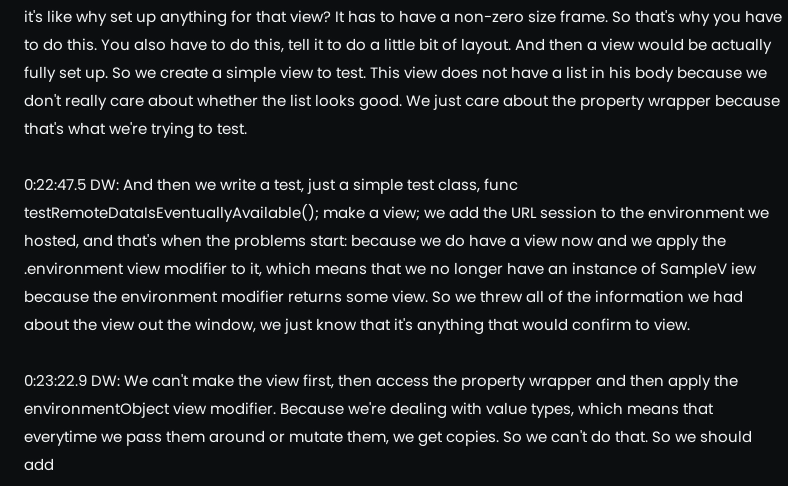it's like why set up anything for that view? It has to have a non-zero size frame. So that's why you have to do this. You also have to do this, tell it to do a little bit of layout. And then a view would be actually fully set up. So we create a simple view to test. This view does not have a list in his body because we don't really care about whether the list looks good. We just care about the property wrapper because that's what we're trying to test.

0:22:47.5 DW: And then we write a test, just a simple test class, func testRemoteDataIsEventuallyAvailable(); make a view; we add the URL session to the environment we hosted, and that's when the problems start: because we do have a view now and we apply the .environment view modifier to it, which means that we no longer have an instance of SampleV iew because the environment modifier returns some view. So we threw all of the information we had about the view out the window, we just know that it's anything that would confirm to view.

0:23:22.9 DW: We can't make the view first, then access the property wrapper and then apply the environmentObject view modifier. Because we're dealing with value types, which means that everytime we pass them around or mutate them, we get copies. So we can't do that. So we should add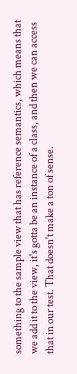something to the sample view that has reference semantics, which means that we add it to the view, it's gotta be an instance of a class, and then we can access that in our test. That doesn't make a ton of sense.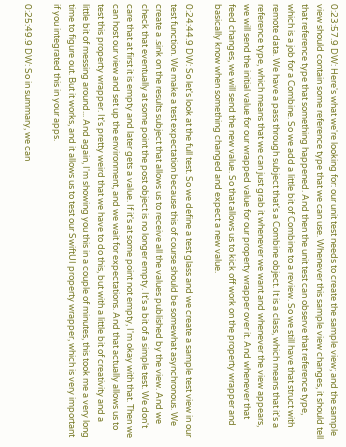0:23:57.9 DW: Here's what we're looking for: our unit test needs to create the sample view; and the sample view should contain some reference type that we can use. Whenever this sample view changes, it should tell that reference type that something happened. And then the unit test can observe that reference type, which is a job for a Combine. So we add a little bit of Combine to a review. So we still have that struct with remote data. We have a pass through subject that's a Combine object. It is a class, which means that it's a reference type, which means that we can just grab it whenever we want and whenever the view appears, we will send the initial value for our wrapped value for our property wrapper over it. And whenever that feed changes, we will send the new value. So that allows us to kick off work on the property wrapper and basically know when something changed and expect a new value.

0:24:44.9 DW: So let's look at the full test. So we define a test glass and we create a sample test view in our test function. We make a test expectation because this of course should be somewhat asynchronous. We create a .sink on the results subject that allows us to receive all the values published by the view. And we check that eventually at some point the post object is no longer empty. It's a bit of a simple test. We don't care that at first it is empty and later gets a value. If it's at some point not empty, I'm okay with that. Then we can host our view and set up the environment, and we wait for expectations. And that actually allows us to test this property wrapper. It's pretty weird that we have to do this, but with a little bit of creativity and a little bit of messing around... And again, I'm showing you this in a couple of minutes, this took me a very long time to figure out. But it works, and it allows us to test our SwiftUI property wrapper, which is very important if you integrated this in your apps.

0:25:49.9 DW: So in summary, we can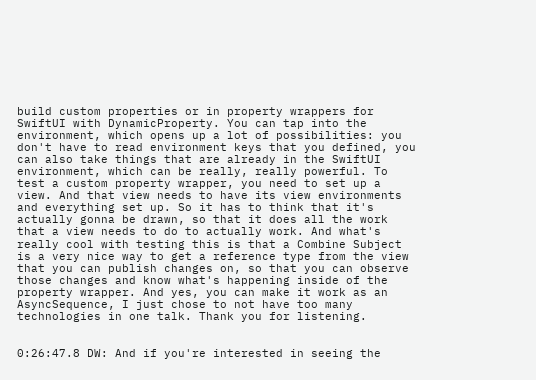build custom properties or in property wrappers for SwiftUI with DynamicProperty. You can tap into the environment, which opens up a lot of possibilities: you don't have to read environment keys that you defined, you can also take things that are already in the SwiftUI environment, which can be really, really powerful. To test a custom property wrapper, you need to set up a view. And that view needs to have its view environments and everything set up. So it has to think that it's actually gonna be drawn, so that it does all the work that a view needs to do to actually work. And what's really cool with testing this is that a Combine Subject is a very nice way to get a reference type from the view that you can publish changes on, so that you can observe those changes and know what's happening inside of the property wrapper. And yes, you can make it work as an AsyncSequence, I just chose to not have too many technologies in one talk. Thank you for listening.


0:26:47.8 DW: And if you're interested in seeing the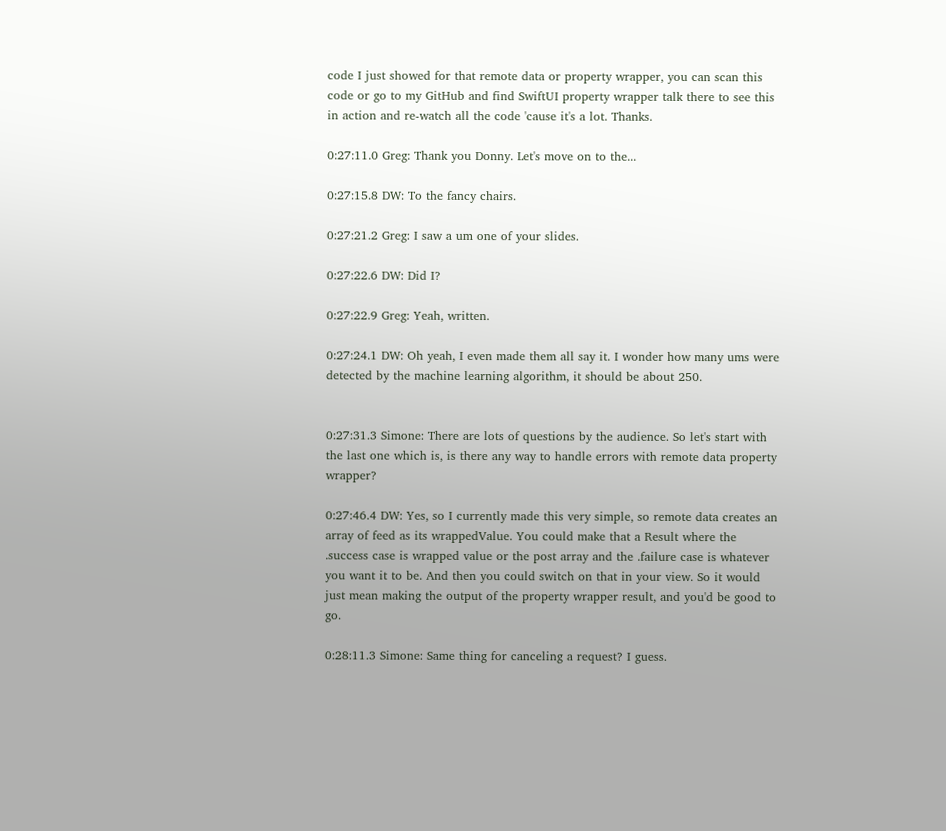code I just showed for that remote data or property wrapper, you can scan this code or go to my GitHub and find SwiftUI property wrapper talk there to see this in action and re-watch all the code 'cause it's a lot. Thanks.

0:27:11.0 Greg: Thank you Donny. Let's move on to the...

0:27:15.8 DW: To the fancy chairs.

0:27:21.2 Greg: I saw a um one of your slides.

0:27:22.6 DW: Did I?

0:27:22.9 Greg: Yeah, written.

0:27:24.1 DW: Oh yeah, I even made them all say it. I wonder how many ums were detected by the machine learning algorithm, it should be about 250.


0:27:31.3 Simone: There are lots of questions by the audience. So let's start with the last one which is, is there any way to handle errors with remote data property wrapper?

0:27:46.4 DW: Yes, so I currently made this very simple, so remote data creates an array of feed as its wrappedValue. You could make that a Result where the .success case is wrapped value or the post array and the .failure case is whatever you want it to be. And then you could switch on that in your view. So it would just mean making the output of the property wrapper result, and you'd be good to go.

0:28:11.3 Simone: Same thing for canceling a request? I guess.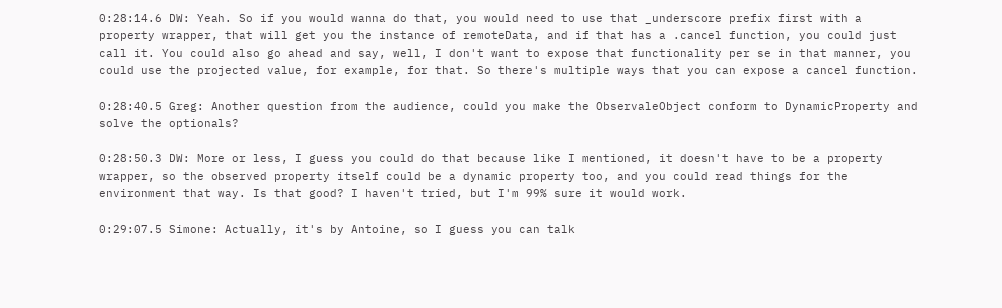0:28:14.6 DW: Yeah. So if you would wanna do that, you would need to use that _underscore prefix first with a property wrapper, that will get you the instance of remoteData, and if that has a .cancel function, you could just call it. You could also go ahead and say, well, I don't want to expose that functionality per se in that manner, you could use the projected value, for example, for that. So there's multiple ways that you can expose a cancel function.

0:28:40.5 Greg: Another question from the audience, could you make the ObservaleObject conform to DynamicProperty and solve the optionals?

0:28:50.3 DW: More or less, I guess you could do that because like I mentioned, it doesn't have to be a property wrapper, so the observed property itself could be a dynamic property too, and you could read things for the environment that way. Is that good? I haven't tried, but I'm 99% sure it would work.

0:29:07.5 Simone: Actually, it's by Antoine, so I guess you can talk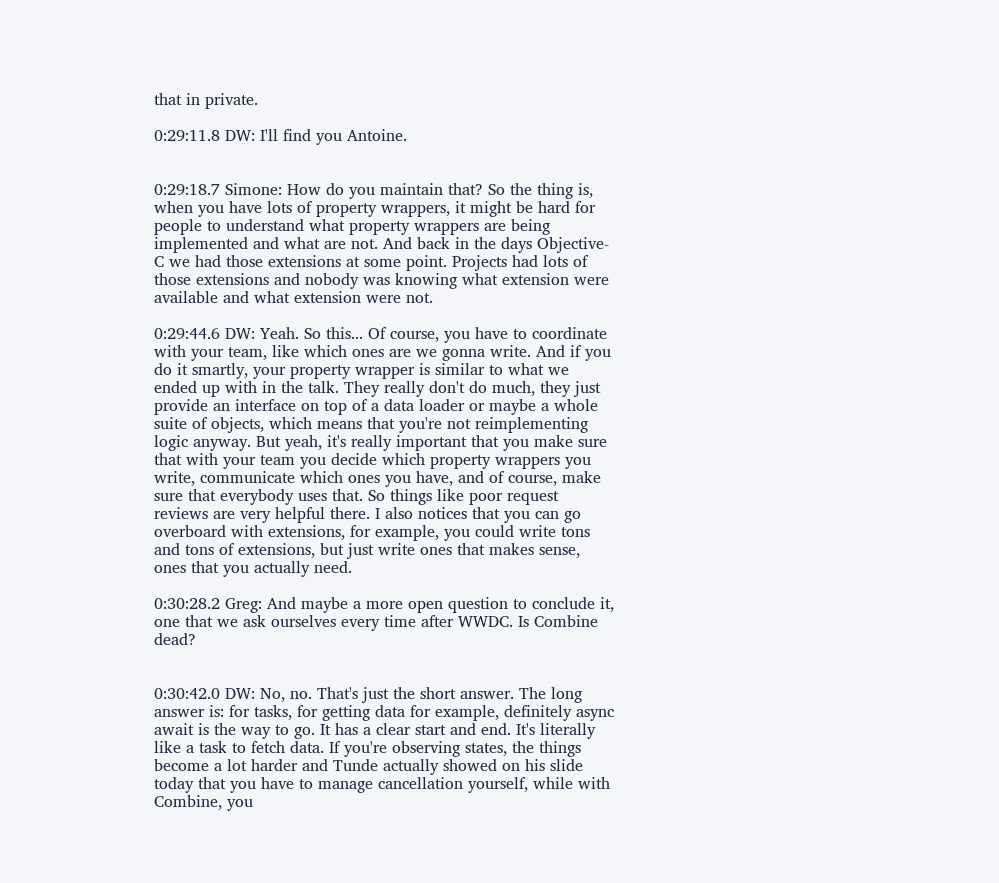that in private.

0:29:11.8 DW: I'll find you Antoine.


0:29:18.7 Simone: How do you maintain that? So the thing is, when you have lots of property wrappers, it might be hard for people to understand what property wrappers are being implemented and what are not. And back in the days Objective-C we had those extensions at some point. Projects had lots of those extensions and nobody was knowing what extension were available and what extension were not.

0:29:44.6 DW: Yeah. So this... Of course, you have to coordinate with your team, like which ones are we gonna write. And if you do it smartly, your property wrapper is similar to what we ended up with in the talk. They really don't do much, they just provide an interface on top of a data loader or maybe a whole suite of objects, which means that you're not reimplementing logic anyway. But yeah, it's really important that you make sure that with your team you decide which property wrappers you write, communicate which ones you have, and of course, make sure that everybody uses that. So things like poor request reviews are very helpful there. I also notices that you can go overboard with extensions, for example, you could write tons and tons of extensions, but just write ones that makes sense, ones that you actually need.

0:30:28.2 Greg: And maybe a more open question to conclude it, one that we ask ourselves every time after WWDC. Is Combine dead?


0:30:42.0 DW: No, no. That's just the short answer. The long answer is: for tasks, for getting data for example, definitely async await is the way to go. It has a clear start and end. It's literally like a task to fetch data. If you're observing states, the things become a lot harder and Tunde actually showed on his slide today that you have to manage cancellation yourself, while with Combine, you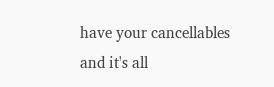have your cancellables and it's all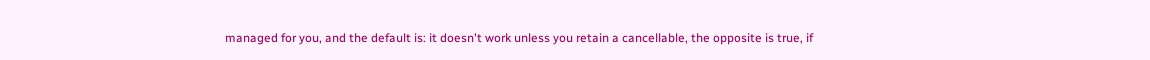managed for you, and the default is: it doesn't work unless you retain a cancellable, the opposite is true, if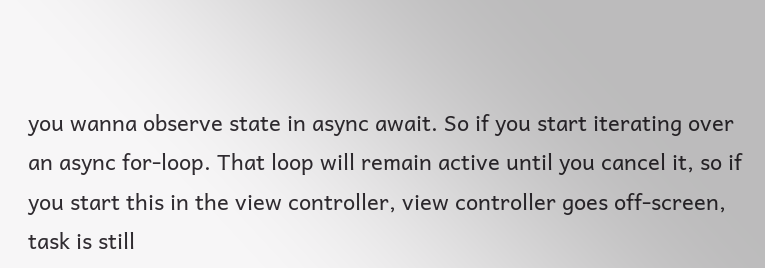you wanna observe state in async await. So if you start iterating over an async for-loop. That loop will remain active until you cancel it, so if you start this in the view controller, view controller goes off-screen, task is still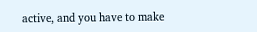active, and you have to make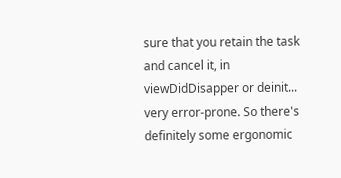sure that you retain the task and cancel it, in viewDidDisapper or deinit... very error-prone. So there's definitely some ergonomic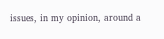issues, in my opinion, around a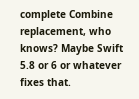complete Combine replacement, who knows? Maybe Swift 5.8 or 6 or whatever fixes that.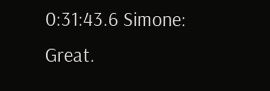0:31:43.6 Simone: Great.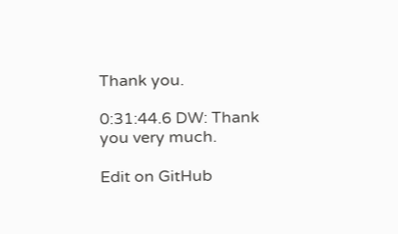Thank you.

0:31:44.6 DW: Thank you very much.

Edit on GitHub